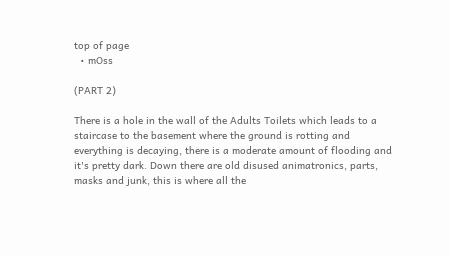top of page
  • mOss

(PART 2)

There is a hole in the wall of the Adults Toilets which leads to a staircase to the basement where the ground is rotting and everything is decaying, there is a moderate amount of flooding and it's pretty dark. Down there are old disused animatronics, parts, masks and junk, this is where all the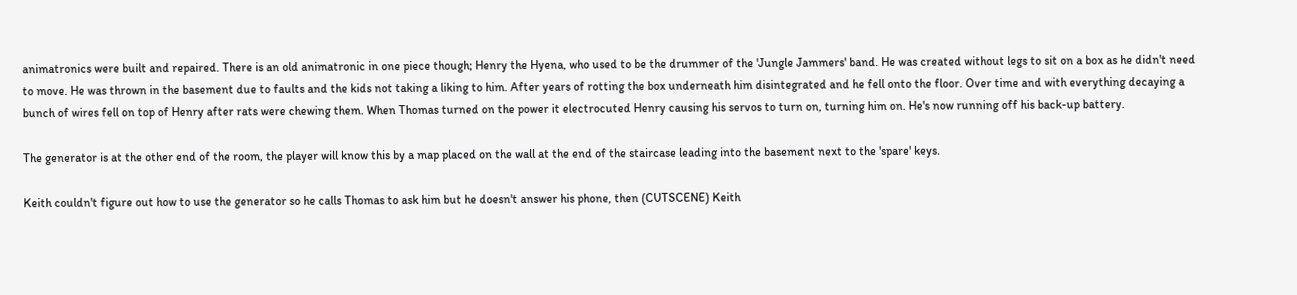animatronics were built and repaired. There is an old animatronic in one piece though; Henry the Hyena, who used to be the drummer of the 'Jungle Jammers' band. He was created without legs to sit on a box as he didn't need to move. He was thrown in the basement due to faults and the kids not taking a liking to him. After years of rotting the box underneath him disintegrated and he fell onto the floor. Over time and with everything decaying a bunch of wires fell on top of Henry after rats were chewing them. When Thomas turned on the power it electrocuted Henry causing his servos to turn on, turning him on. He's now running off his back-up battery.

The generator is at the other end of the room, the player will know this by a map placed on the wall at the end of the staircase leading into the basement next to the 'spare' keys.

Keith couldn't figure out how to use the generator so he calls Thomas to ask him but he doesn't answer his phone, then (CUTSCENE) Keith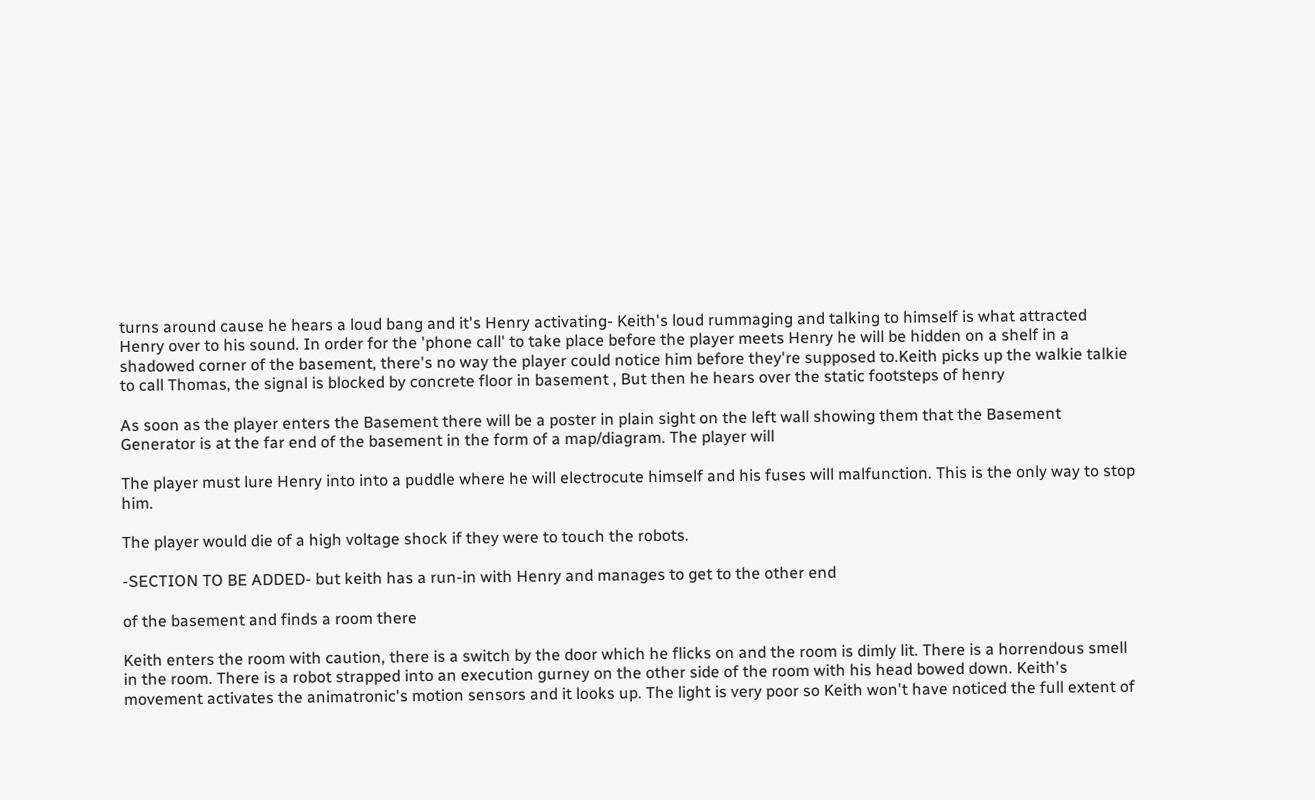turns around cause he hears a loud bang and it's Henry activating- Keith's loud rummaging and talking to himself is what attracted Henry over to his sound. In order for the 'phone call' to take place before the player meets Henry he will be hidden on a shelf in a shadowed corner of the basement, there's no way the player could notice him before they're supposed to.Keith picks up the walkie talkie to call Thomas, the signal is blocked by concrete floor in basement , But then he hears over the static footsteps of henry

As soon as the player enters the Basement there will be a poster in plain sight on the left wall showing them that the Basement Generator is at the far end of the basement in the form of a map/diagram. The player will

The player must lure Henry into into a puddle where he will electrocute himself and his fuses will malfunction. This is the only way to stop him.

The player would die of a high voltage shock if they were to touch the robots.

-SECTION TO BE ADDED- but keith has a run-in with Henry and manages to get to the other end

of the basement and finds a room there

Keith enters the room with caution, there is a switch by the door which he flicks on and the room is dimly lit. There is a horrendous smell in the room. There is a robot strapped into an execution gurney on the other side of the room with his head bowed down. Keith's movement activates the animatronic's motion sensors and it looks up. The light is very poor so Keith won't have noticed the full extent of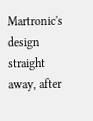Martronic's design straight away, after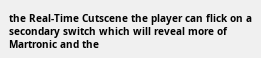the Real-Time Cutscene the player can flick on a secondary switch which will reveal more of Martronic and the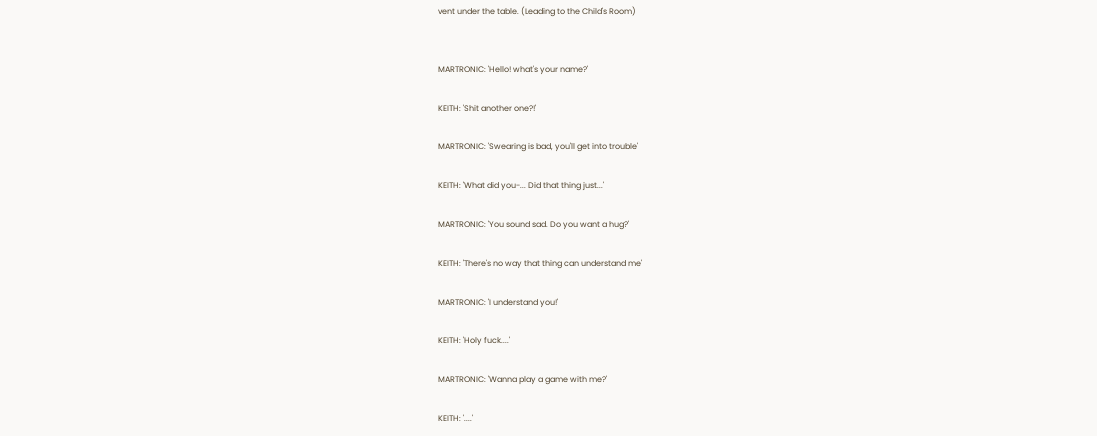vent under the table. (Leading to the Child's Room)


MARTRONIC: 'Hello! what's your name?'

KEITH: 'Shit another one?!'

MARTRONIC: 'Swearing is bad, you'll get into trouble'

KEITH: 'What did you-... Did that thing just...'

MARTRONIC: 'You sound sad. Do you want a hug?'

KEITH: 'There's no way that thing can understand me'

MARTRONIC: 'I understand you!'

KEITH: 'Holy fuck....'

MARTRONIC: 'Wanna play a game with me?'

KEITH: '....'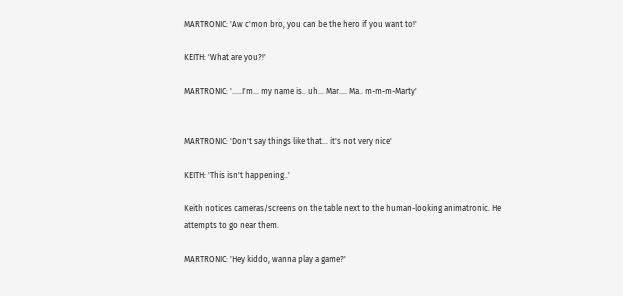MARTRONIC: 'Aw c'mon bro, you can be the hero if you want to!'

KEITH: 'What are you?!'

MARTRONIC: '.....I'm... my name is.. uh... Mar.... Ma.. m-m-m-Marty'


MARTRONIC: 'Don't say things like that... it's not very nice'

KEITH: 'This isn't happening..'

Keith notices cameras/screens on the table next to the human-looking animatronic. He attempts to go near them.

MARTRONIC: 'Hey kiddo, wanna play a game?'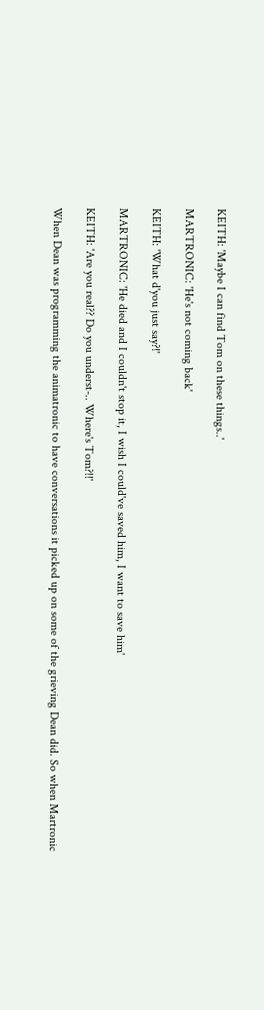KEITH: 'Maybe I can find Tom on these things..'

MARTRONIC: 'He's not coming back'

KEITH: 'What d'you just say?!'

MARTRONIC: 'He died and I couldn't stop it, I wish I could've saved him, I want to save him'

KEITH: 'Are you real?? Do you underst-.. Where's Tom?!!'

When Dean was programming the animatronic to have conversations it picked up on some of the grieving Dean did. So when Martronic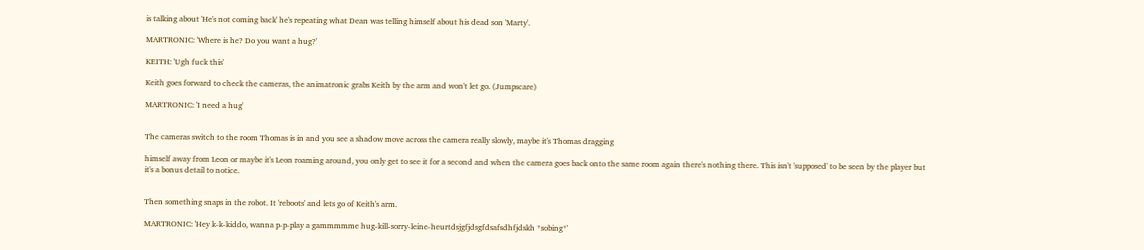is talking about 'He's not coming back' he's repeating what Dean was telling himself about his dead son 'Marty'.

MARTRONIC: 'Where is he? Do you want a hug?'

KEITH: 'Ugh fuck this'

Keith goes forward to check the cameras, the animatronic grabs Keith by the arm and won't let go. (Jumpscare)

MARTRONIC: 'I need a hug'


The cameras switch to the room Thomas is in and you see a shadow move across the camera really slowly, maybe it's Thomas dragging

himself away from Leon or maybe it's Leon roaming around, you only get to see it for a second and when the camera goes back onto the same room again there's nothing there. This isn't 'supposed' to be seen by the player but it's a bonus detail to notice.


Then something snaps in the robot. It 'reboots' and lets go of Keith's arm.

MARTRONIC: 'Hey k-k-kiddo, wanna p-p-play a gammmmme hug-kill-sorry-leine-heurtdsjgfjdsgfdsafsdhfjdskh *sobing*'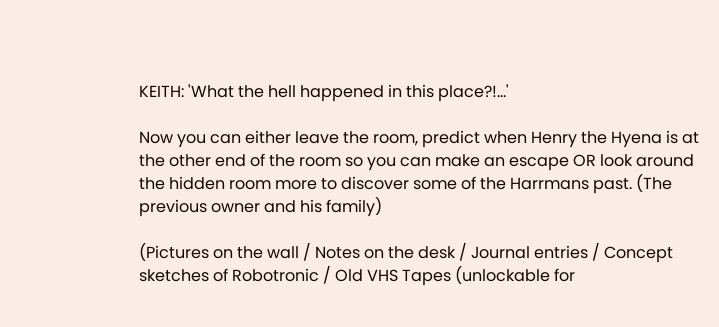KEITH: 'What the hell happened in this place?!...'

Now you can either leave the room, predict when Henry the Hyena is at the other end of the room so you can make an escape OR look around the hidden room more to discover some of the Harrmans past. (The previous owner and his family)

(Pictures on the wall / Notes on the desk / Journal entries / Concept sketches of Robotronic / Old VHS Tapes (unlockable for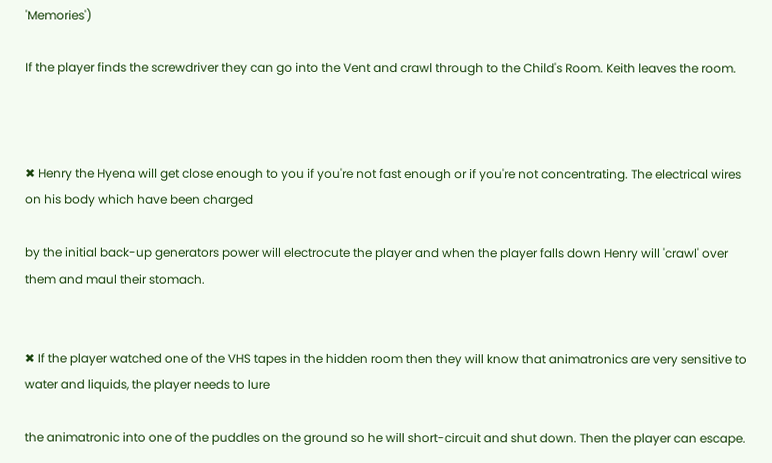'Memories')

If the player finds the screwdriver they can go into the Vent and crawl through to the Child's Room. Keith leaves the room.



✖ Henry the Hyena will get close enough to you if you're not fast enough or if you're not concentrating. The electrical wires on his body which have been charged

by the initial back-up generators power will electrocute the player and when the player falls down Henry will 'crawl' over them and maul their stomach.


✖ If the player watched one of the VHS tapes in the hidden room then they will know that animatronics are very sensitive to water and liquids, the player needs to lure

the animatronic into one of the puddles on the ground so he will short-circuit and shut down. Then the player can escape.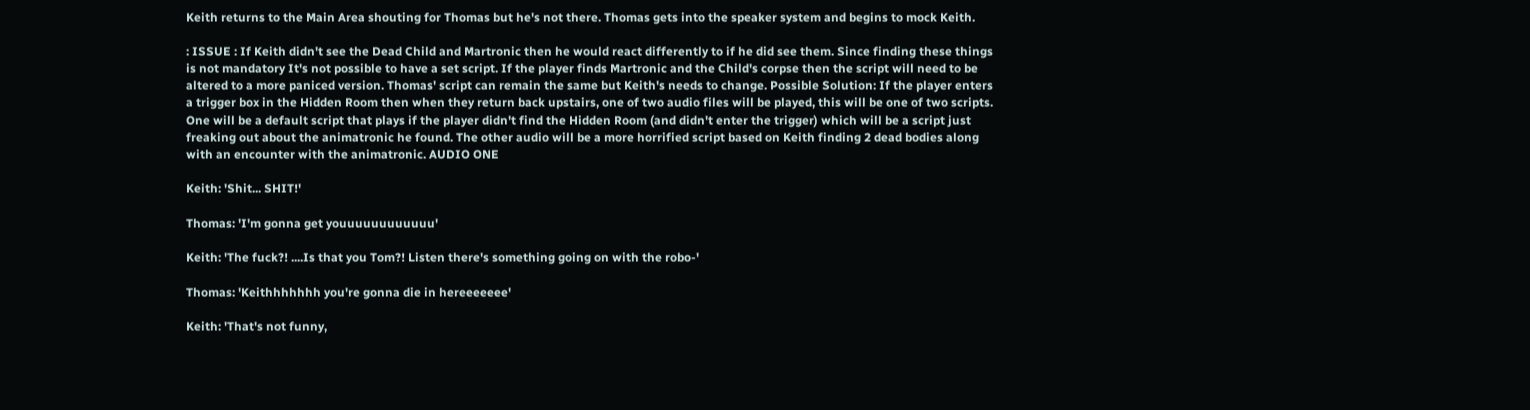Keith returns to the Main Area shouting for Thomas but he's not there. Thomas gets into the speaker system and begins to mock Keith.

: ISSUE : If Keith didn't see the Dead Child and Martronic then he would react differently to if he did see them. Since finding these things is not mandatory It's not possible to have a set script. If the player finds Martronic and the Child's corpse then the script will need to be altered to a more paniced version. Thomas' script can remain the same but Keith's needs to change. Possible Solution: If the player enters a trigger box in the Hidden Room then when they return back upstairs, one of two audio files will be played, this will be one of two scripts. One will be a default script that plays if the player didn't find the Hidden Room (and didn't enter the trigger) which will be a script just freaking out about the animatronic he found. The other audio will be a more horrified script based on Keith finding 2 dead bodies along with an encounter with the animatronic. AUDIO ONE

Keith: 'Shit... SHIT!'

Thomas: 'I'm gonna get youuuuuuuuuuuu'

Keith: 'The fuck?! ....Is that you Tom?! Listen there's something going on with the robo-'

Thomas: 'Keithhhhhhh you're gonna die in hereeeeeee'

Keith: 'That's not funny,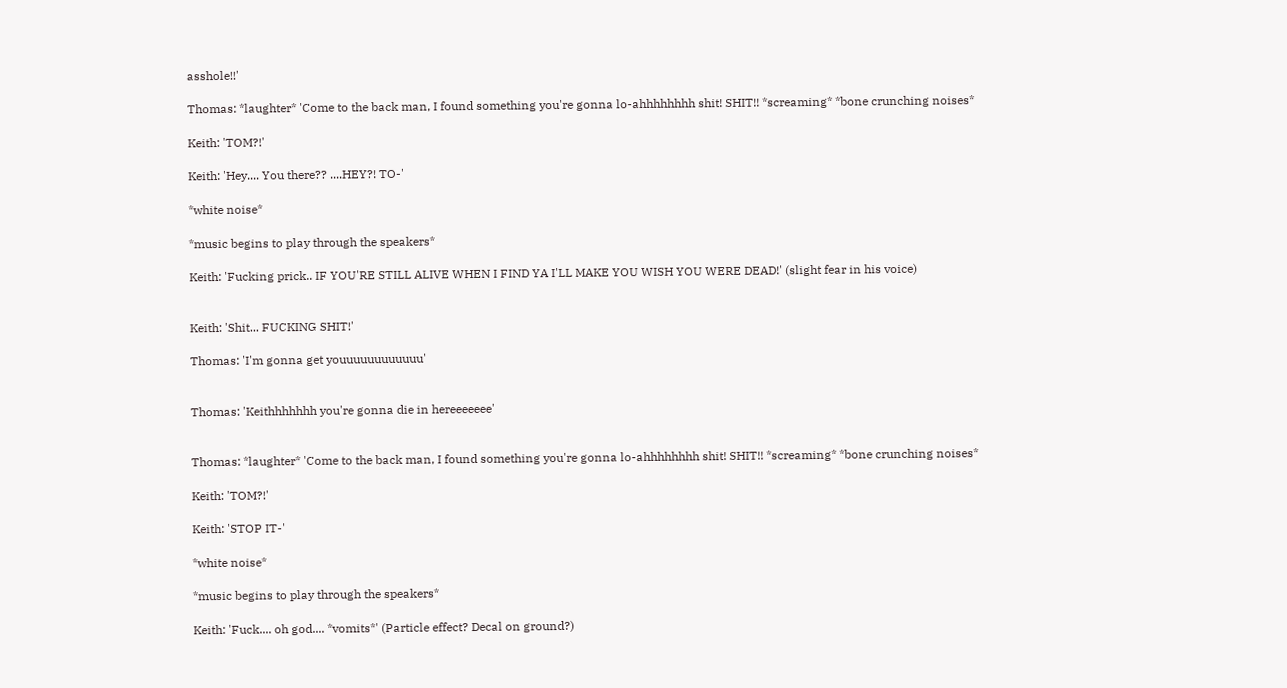asshole!!'

Thomas: *laughter* 'Come to the back man, I found something you're gonna lo-ahhhhhhhh shit! SHIT!! *screaming* *bone crunching noises*

Keith: 'TOM?!'

Keith: 'Hey.... You there?? ....HEY?! TO-'

*white noise*

*music begins to play through the speakers*

Keith: 'Fucking prick.. IF YOU'RE STILL ALIVE WHEN I FIND YA I'LL MAKE YOU WISH YOU WERE DEAD!' (slight fear in his voice)


Keith: 'Shit... FUCKING SHIT!'

Thomas: 'I'm gonna get youuuuuuuuuuuu'


Thomas: 'Keithhhhhhh you're gonna die in hereeeeeee'


Thomas: *laughter* 'Come to the back man, I found something you're gonna lo-ahhhhhhhh shit! SHIT!! *screaming* *bone crunching noises*

Keith: 'TOM?!'

Keith: 'STOP IT-'

*white noise*

*music begins to play through the speakers*

Keith: 'Fuck.... oh god.... *vomits*' (Particle effect? Decal on ground?)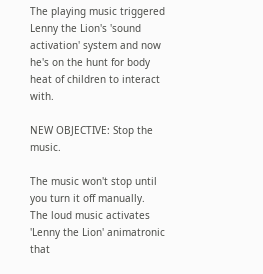The playing music triggered Lenny the Lion's 'sound activation' system and now he's on the hunt for body heat of children to interact with.

NEW OBJECTIVE: Stop the music.

The music won't stop until you turn it off manually. The loud music activates 'Lenny the Lion' animatronic that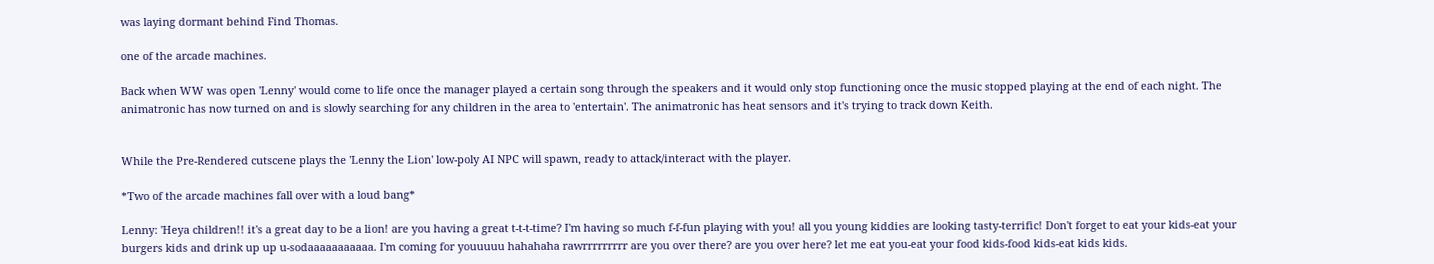was laying dormant behind Find Thomas.

one of the arcade machines.

Back when WW was open 'Lenny' would come to life once the manager played a certain song through the speakers and it would only stop functioning once the music stopped playing at the end of each night. The animatronic has now turned on and is slowly searching for any children in the area to 'entertain'. The animatronic has heat sensors and it's trying to track down Keith.


While the Pre-Rendered cutscene plays the 'Lenny the Lion' low-poly AI NPC will spawn, ready to attack/interact with the player.

*Two of the arcade machines fall over with a loud bang*

Lenny: 'Heya children!! it's a great day to be a lion! are you having a great t-t-t-time? I'm having so much f-f-fun playing with you! all you young kiddies are looking tasty-terrific! Don't forget to eat your kids-eat your burgers kids and drink up up u-sodaaaaaaaaaaa. I'm coming for youuuuu hahahaha rawrrrrrrrrr are you over there? are you over here? let me eat you-eat your food kids-food kids-eat kids kids.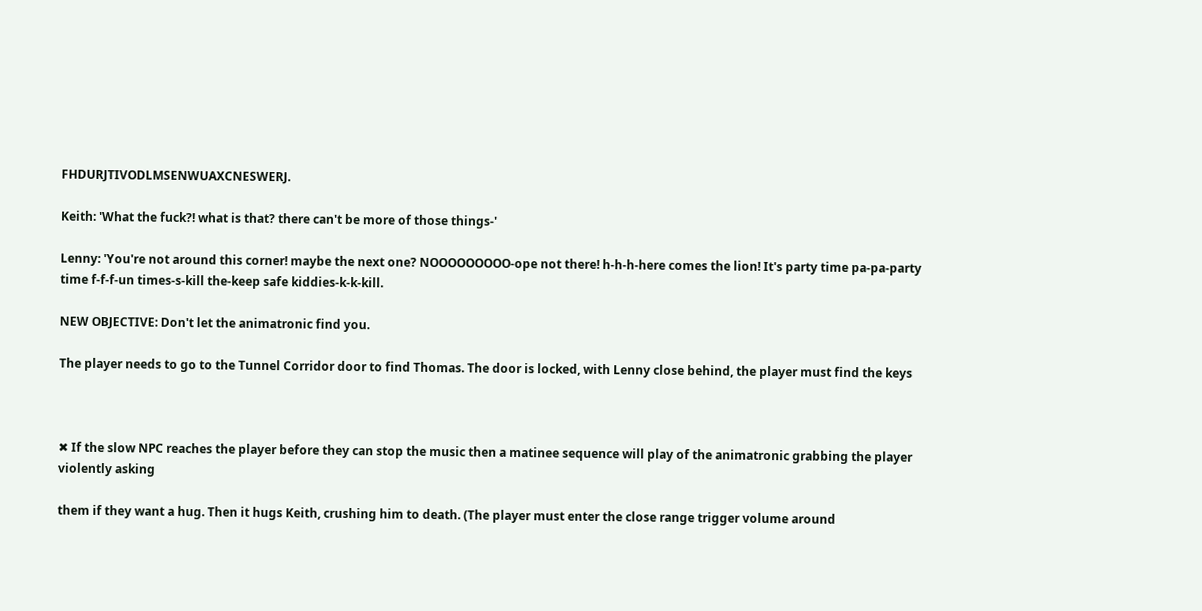FHDURJTIVODLMSENWUAXCNESWERJ.

Keith: 'What the fuck?! what is that? there can't be more of those things-'

Lenny: 'You're not around this corner! maybe the next one? NOOOOOOOOO-ope not there! h-h-h-here comes the lion! It's party time pa-pa-party time f-f-f-un times-s-kill the-keep safe kiddies-k-k-kill.

NEW OBJECTIVE: Don't let the animatronic find you.

The player needs to go to the Tunnel Corridor door to find Thomas. The door is locked, with Lenny close behind, the player must find the keys



✖ If the slow NPC reaches the player before they can stop the music then a matinee sequence will play of the animatronic grabbing the player violently asking

them if they want a hug. Then it hugs Keith, crushing him to death. (The player must enter the close range trigger volume around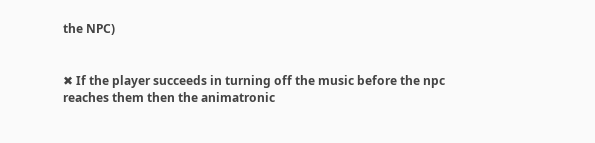the NPC)


✖ If the player succeeds in turning off the music before the npc reaches them then the animatronic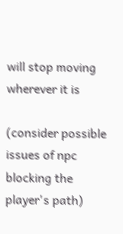will stop moving wherever it is

(consider possible issues of npc blocking the player's path)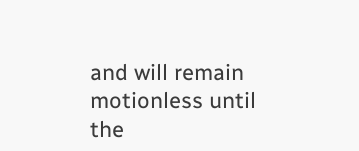and will remain motionless until the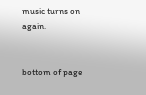music turns on again.


bottom of page